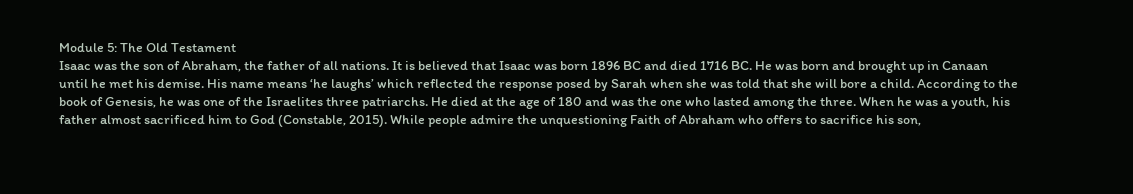Module 5: The Old Testament
Isaac was the son of Abraham, the father of all nations. It is believed that Isaac was born 1896 BC and died 1716 BC. He was born and brought up in Canaan until he met his demise. His name means ‘he laughs’ which reflected the response posed by Sarah when she was told that she will bore a child. According to the book of Genesis, he was one of the Israelites three patriarchs. He died at the age of 180 and was the one who lasted among the three. When he was a youth, his father almost sacrificed him to God (Constable, 2015). While people admire the unquestioning Faith of Abraham who offers to sacrifice his son,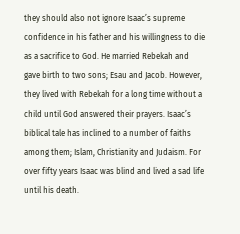they should also not ignore Isaac’s supreme confidence in his father and his willingness to die as a sacrifice to God. He married Rebekah and gave birth to two sons; Esau and Jacob. However, they lived with Rebekah for a long time without a child until God answered their prayers. Isaac’s biblical tale has inclined to a number of faiths among them; Islam, Christianity and Judaism. For over fifty years Isaac was blind and lived a sad life until his death.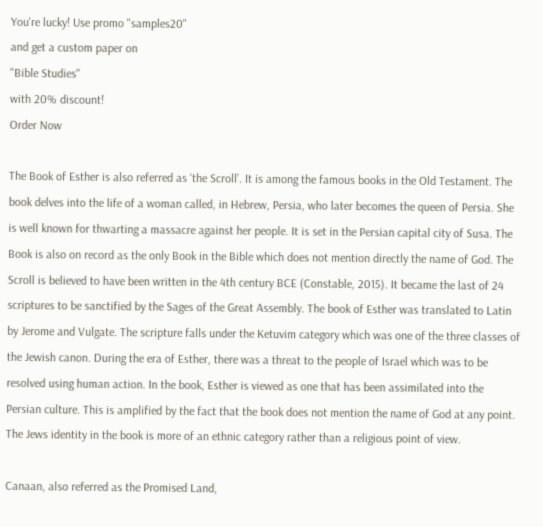You're lucky! Use promo "samples20"
and get a custom paper on
"Bible Studies"
with 20% discount!
Order Now

The Book of Esther is also referred as ‘the Scroll’. It is among the famous books in the Old Testament. The book delves into the life of a woman called, in Hebrew, Persia, who later becomes the queen of Persia. She is well known for thwarting a massacre against her people. It is set in the Persian capital city of Susa. The Book is also on record as the only Book in the Bible which does not mention directly the name of God. The Scroll is believed to have been written in the 4th century BCE (Constable, 2015). It became the last of 24 scriptures to be sanctified by the Sages of the Great Assembly. The book of Esther was translated to Latin by Jerome and Vulgate. The scripture falls under the Ketuvim category which was one of the three classes of the Jewish canon. During the era of Esther, there was a threat to the people of Israel which was to be resolved using human action. In the book, Esther is viewed as one that has been assimilated into the Persian culture. This is amplified by the fact that the book does not mention the name of God at any point. The Jews identity in the book is more of an ethnic category rather than a religious point of view.

Canaan, also referred as the Promised Land,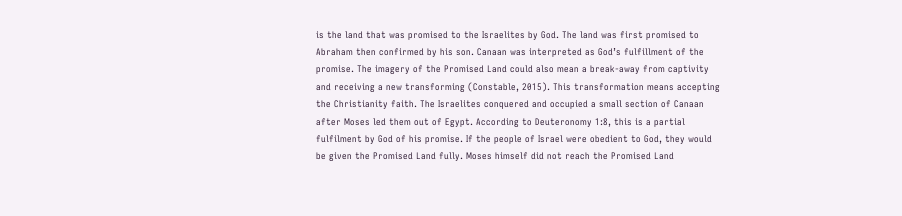is the land that was promised to the Israelites by God. The land was first promised to Abraham then confirmed by his son. Canaan was interpreted as God’s fulfillment of the promise. The imagery of the Promised Land could also mean a break-away from captivity and receiving a new transforming (Constable, 2015). This transformation means accepting the Christianity faith. The Israelites conquered and occupied a small section of Canaan after Moses led them out of Egypt. According to Deuteronomy 1:8, this is a partial fulfilment by God of his promise. If the people of Israel were obedient to God, they would be given the Promised Land fully. Moses himself did not reach the Promised Land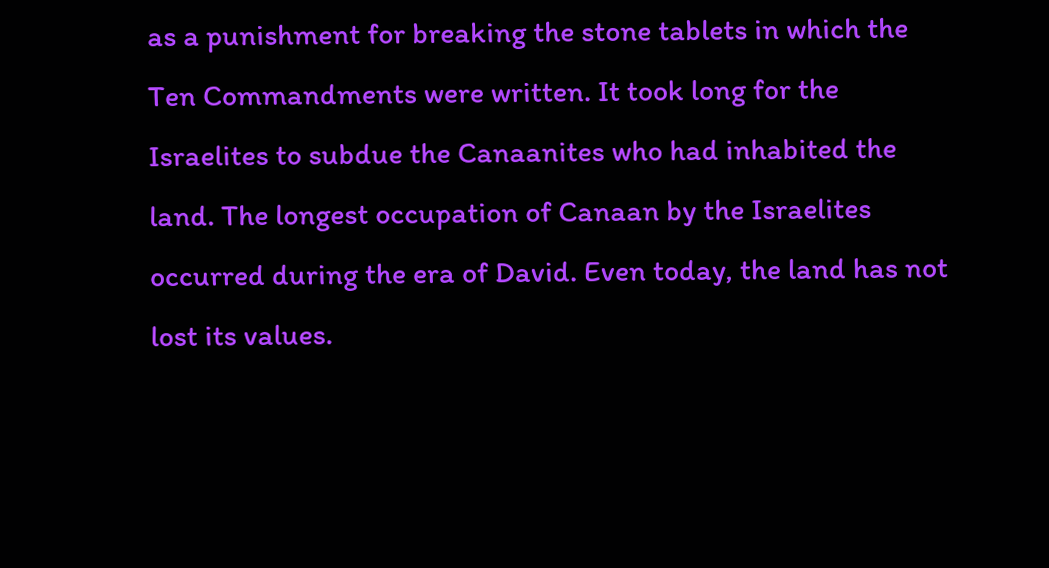as a punishment for breaking the stone tablets in which the Ten Commandments were written. It took long for the Israelites to subdue the Canaanites who had inhabited the land. The longest occupation of Canaan by the Israelites occurred during the era of David. Even today, the land has not lost its values.